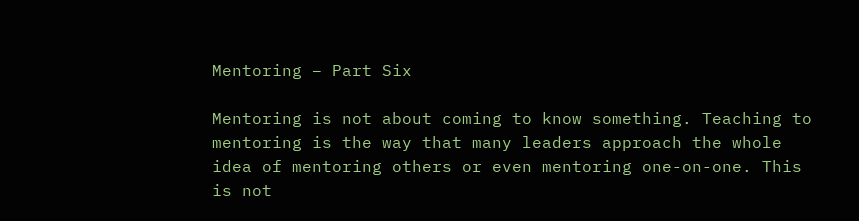Mentoring – Part Six

Mentoring is not about coming to know something. Teaching to mentoring is the way that many leaders approach the whole idea of mentoring others or even mentoring one-on-one. This is not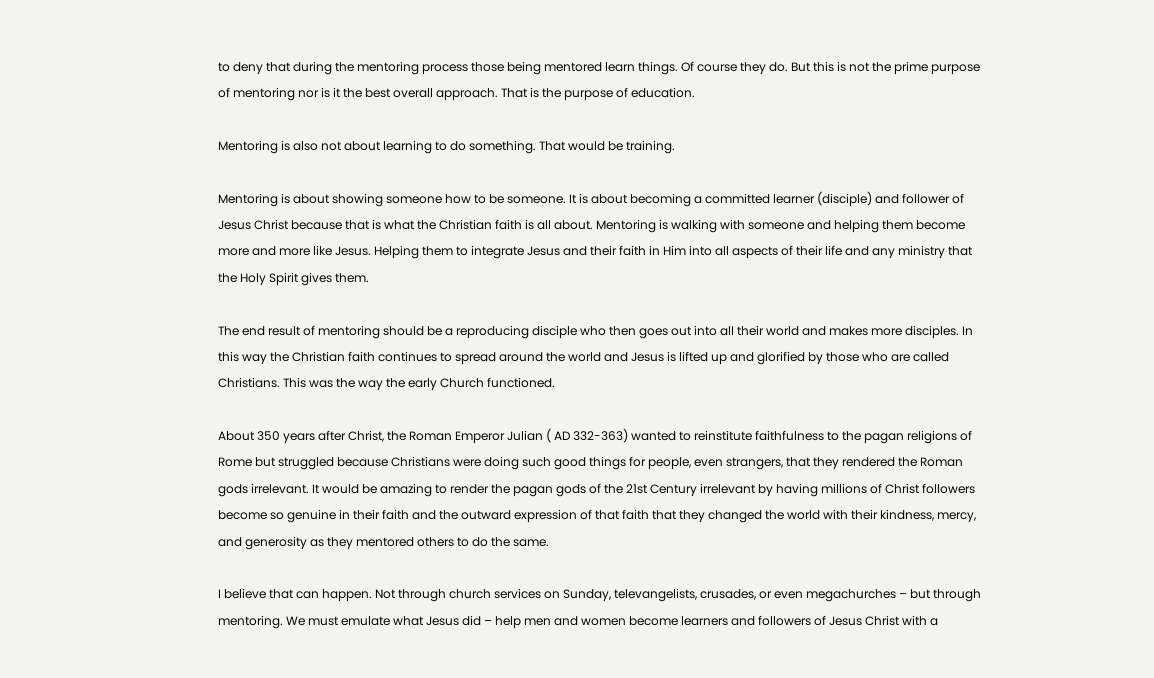to deny that during the mentoring process those being mentored learn things. Of course they do. But this is not the prime purpose of mentoring nor is it the best overall approach. That is the purpose of education.

Mentoring is also not about learning to do something. That would be training.

Mentoring is about showing someone how to be someone. It is about becoming a committed learner (disciple) and follower of Jesus Christ because that is what the Christian faith is all about. Mentoring is walking with someone and helping them become more and more like Jesus. Helping them to integrate Jesus and their faith in Him into all aspects of their life and any ministry that the Holy Spirit gives them.

The end result of mentoring should be a reproducing disciple who then goes out into all their world and makes more disciples. In this way the Christian faith continues to spread around the world and Jesus is lifted up and glorified by those who are called Christians. This was the way the early Church functioned.

About 350 years after Christ, the Roman Emperor Julian ( AD 332-363) wanted to reinstitute faithfulness to the pagan religions of Rome but struggled because Christians were doing such good things for people, even strangers, that they rendered the Roman gods irrelevant. It would be amazing to render the pagan gods of the 21st Century irrelevant by having millions of Christ followers become so genuine in their faith and the outward expression of that faith that they changed the world with their kindness, mercy, and generosity as they mentored others to do the same.

I believe that can happen. Not through church services on Sunday, televangelists, crusades, or even megachurches – but through mentoring. We must emulate what Jesus did – help men and women become learners and followers of Jesus Christ with a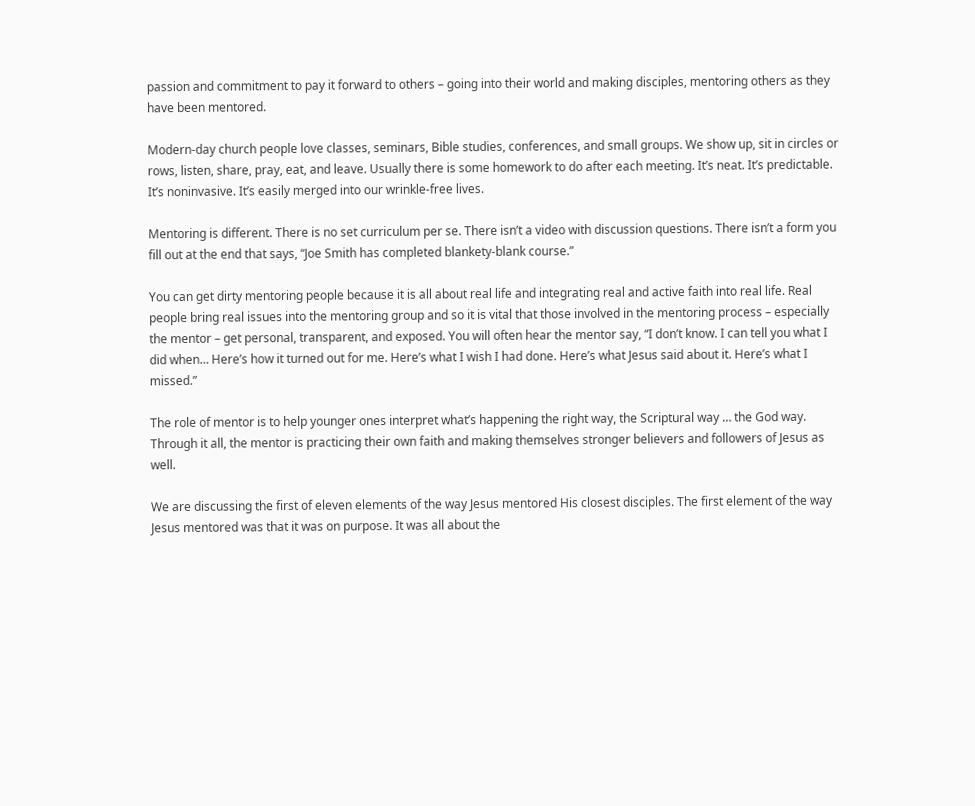passion and commitment to pay it forward to others – going into their world and making disciples, mentoring others as they have been mentored.

Modern-day church people love classes, seminars, Bible studies, conferences, and small groups. We show up, sit in circles or rows, listen, share, pray, eat, and leave. Usually there is some homework to do after each meeting. It’s neat. It’s predictable. It’s noninvasive. It’s easily merged into our wrinkle-free lives.

Mentoring is different. There is no set curriculum per se. There isn’t a video with discussion questions. There isn’t a form you fill out at the end that says, “Joe Smith has completed blankety-blank course.”

You can get dirty mentoring people because it is all about real life and integrating real and active faith into real life. Real people bring real issues into the mentoring group and so it is vital that those involved in the mentoring process – especially the mentor – get personal, transparent, and exposed. You will often hear the mentor say, “I don’t know. I can tell you what I did when… Here’s how it turned out for me. Here’s what I wish I had done. Here’s what Jesus said about it. Here’s what I missed.”

The role of mentor is to help younger ones interpret what’s happening the right way, the Scriptural way … the God way. Through it all, the mentor is practicing their own faith and making themselves stronger believers and followers of Jesus as well.

We are discussing the first of eleven elements of the way Jesus mentored His closest disciples. The first element of the way Jesus mentored was that it was on purpose. It was all about the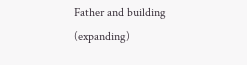Father and building (expanding)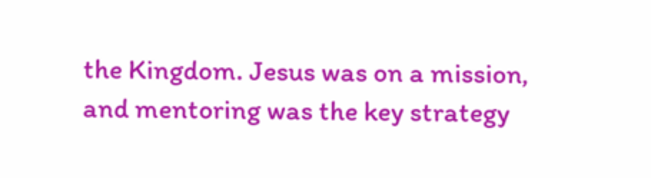the Kingdom. Jesus was on a mission, and mentoring was the key strategy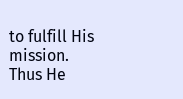to fulfill His mission. Thus He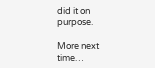did it on purpose.

More next time…